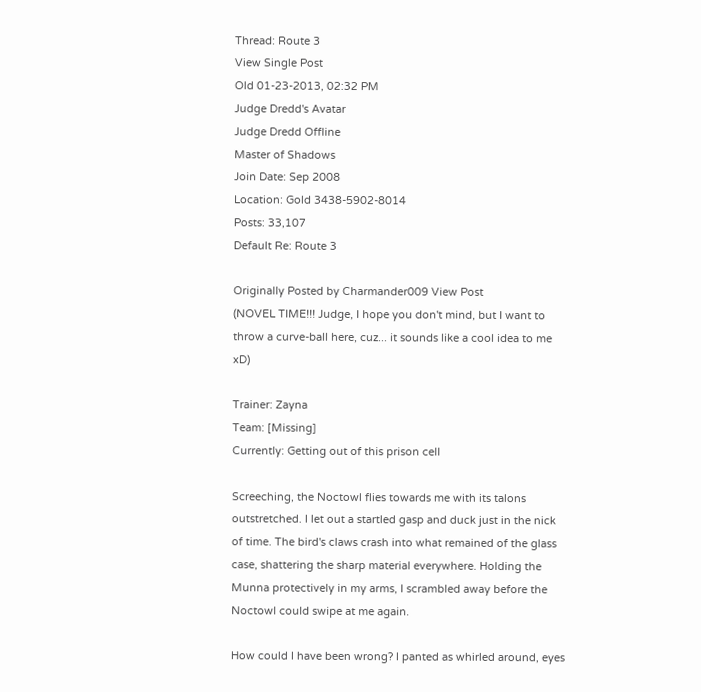Thread: Route 3
View Single Post
Old 01-23-2013, 02:32 PM
Judge Dredd's Avatar
Judge Dredd Offline
Master of Shadows
Join Date: Sep 2008
Location: Gold 3438-5902-8014
Posts: 33,107
Default Re: Route 3

Originally Posted by Charmander009 View Post
(NOVEL TIME!!! Judge, I hope you don't mind, but I want to throw a curve-ball here, cuz... it sounds like a cool idea to me xD)

Trainer: Zayna
Team: [Missing]
Currently: Getting out of this prison cell

Screeching, the Noctowl flies towards me with its talons outstretched. I let out a startled gasp and duck just in the nick of time. The bird's claws crash into what remained of the glass case, shattering the sharp material everywhere. Holding the Munna protectively in my arms, I scrambled away before the Noctowl could swipe at me again.

How could I have been wrong? I panted as whirled around, eyes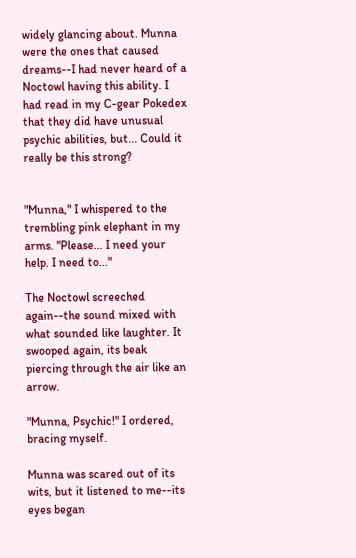widely glancing about. Munna were the ones that caused dreams--I had never heard of a Noctowl having this ability. I had read in my C-gear Pokedex that they did have unusual psychic abilities, but... Could it really be this strong?


"Munna," I whispered to the trembling pink elephant in my arms. "Please... I need your help. I need to..."

The Noctowl screeched again--the sound mixed with what sounded like laughter. It swooped again, its beak piercing through the air like an arrow.

"Munna, Psychic!" I ordered, bracing myself.

Munna was scared out of its wits, but it listened to me--its eyes began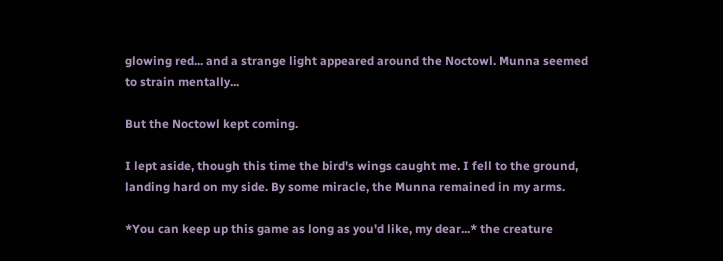glowing red... and a strange light appeared around the Noctowl. Munna seemed to strain mentally...

But the Noctowl kept coming.

I lept aside, though this time the bird's wings caught me. I fell to the ground, landing hard on my side. By some miracle, the Munna remained in my arms.

*You can keep up this game as long as you'd like, my dear...* the creature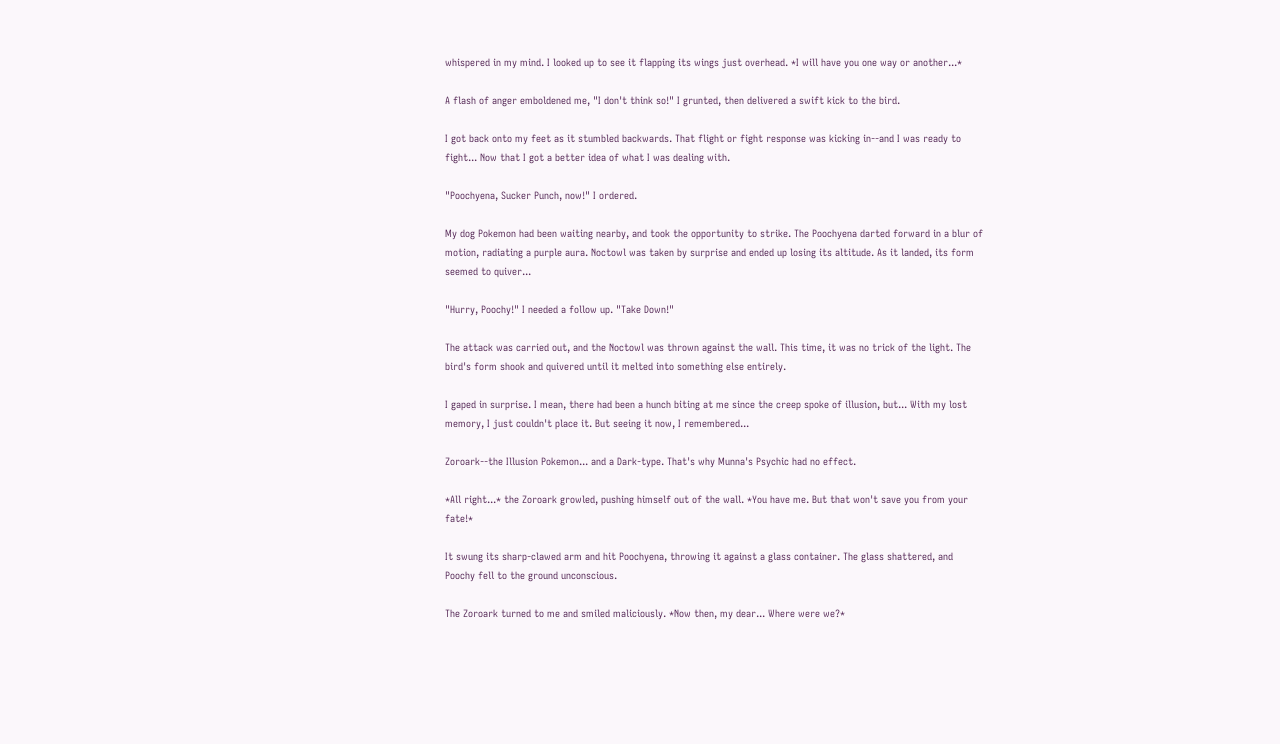whispered in my mind. I looked up to see it flapping its wings just overhead. *I will have you one way or another...*

A flash of anger emboldened me, "I don't think so!" I grunted, then delivered a swift kick to the bird.

I got back onto my feet as it stumbled backwards. That flight or fight response was kicking in--and I was ready to fight... Now that I got a better idea of what I was dealing with.

"Poochyena, Sucker Punch, now!" I ordered.

My dog Pokemon had been waiting nearby, and took the opportunity to strike. The Poochyena darted forward in a blur of motion, radiating a purple aura. Noctowl was taken by surprise and ended up losing its altitude. As it landed, its form seemed to quiver...

"Hurry, Poochy!" I needed a follow up. "Take Down!"

The attack was carried out, and the Noctowl was thrown against the wall. This time, it was no trick of the light. The bird's form shook and quivered until it melted into something else entirely.

I gaped in surprise. I mean, there had been a hunch biting at me since the creep spoke of illusion, but... With my lost memory, I just couldn't place it. But seeing it now, I remembered...

Zoroark--the Illusion Pokemon... and a Dark-type. That's why Munna's Psychic had no effect.

*All right...* the Zoroark growled, pushing himself out of the wall. *You have me. But that won't save you from your fate!*

It swung its sharp-clawed arm and hit Poochyena, throwing it against a glass container. The glass shattered, and Poochy fell to the ground unconscious.

The Zoroark turned to me and smiled maliciously. *Now then, my dear... Where were we?*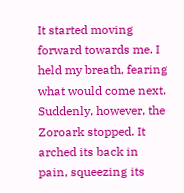It started moving forward towards me. I held my breath, fearing what would come next. Suddenly, however, the Zoroark stopped. It arched its back in pain, squeezing its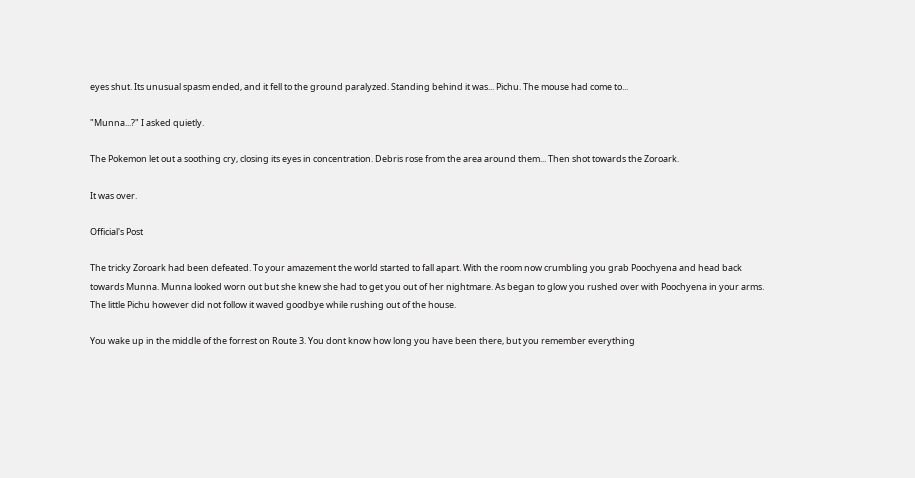eyes shut. Its unusual spasm ended, and it fell to the ground paralyzed. Standing behind it was... Pichu. The mouse had come to...

"Munna...?" I asked quietly.

The Pokemon let out a soothing cry, closing its eyes in concentration. Debris rose from the area around them... Then shot towards the Zoroark.

It was over.

Official's Post

The tricky Zoroark had been defeated. To your amazement the world started to fall apart. With the room now crumbling you grab Poochyena and head back towards Munna. Munna looked worn out but she knew she had to get you out of her nightmare. As began to glow you rushed over with Poochyena in your arms. The little Pichu however did not follow it waved goodbye while rushing out of the house.

You wake up in the middle of the forrest on Route 3. You dont know how long you have been there, but you remember everything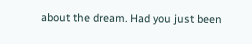about the dream. Had you just been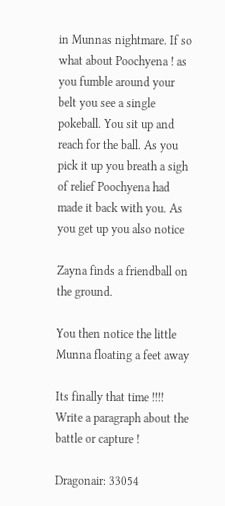in Munnas nightmare. If so what about Poochyena ! as you fumble around your belt you see a single pokeball. You sit up and reach for the ball. As you pick it up you breath a sigh of relief Poochyena had made it back with you. As you get up you also notice

Zayna finds a friendball on the ground.

You then notice the little Munna floating a feet away

Its finally that time !!!! Write a paragraph about the battle or capture !

Dragonair: 33054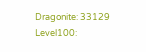Dragonite: 33129
Level100: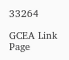33264

GCEA Link Page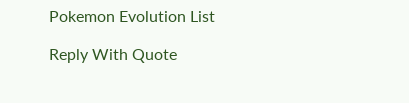Pokemon Evolution List

Reply With Quote